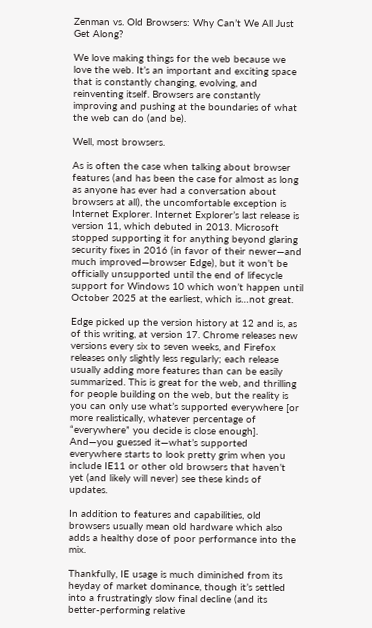Zenman vs. Old Browsers: Why Can’t We All Just Get Along?

We love making things for the web because we love the web. It’s an important and exciting space that is constantly changing, evolving, and reinventing itself. Browsers are constantly improving and pushing at the boundaries of what the web can do (and be).

Well, most browsers.

As is often the case when talking about browser features (and has been the case for almost as long as anyone has ever had a conversation about browsers at all), the uncomfortable exception is Internet Explorer. Internet Explorer’s last release is version 11, which debuted in 2013. Microsoft stopped supporting it for anything beyond glaring security fixes in 2016 (in favor of their newer—and much improved—browser Edge), but it won’t be officially unsupported until the end of lifecycle support for Windows 10 which won’t happen until October 2025 at the earliest, which is…not great.

Edge picked up the version history at 12 and is, as of this writing, at version 17. Chrome releases new versions every six to seven weeks, and Firefox releases only slightly less regularly; each release usually adding more features than can be easily summarized. This is great for the web, and thrilling for people building on the web, but the reality is you can only use what’s supported everywhere [or more realistically, whatever percentage of “everywhere” you decide is close enough]. And—you guessed it—what’s supported everywhere starts to look pretty grim when you include IE11 or other old browsers that haven’t yet (and likely will never) see these kinds of updates.

In addition to features and capabilities, old browsers usually mean old hardware which also adds a healthy dose of poor performance into the mix.

Thankfully, IE usage is much diminished from its heyday of market dominance, though it’s settled into a frustratingly slow final decline (and its better-performing relative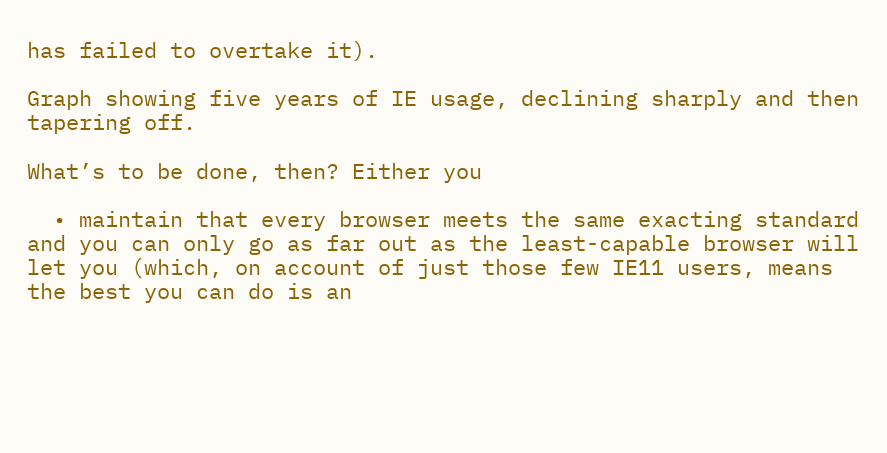has failed to overtake it).

Graph showing five years of IE usage, declining sharply and then tapering off.

What’s to be done, then? Either you

  • maintain that every browser meets the same exacting standard and you can only go as far out as the least-capable browser will let you (which, on account of just those few IE11 users, means the best you can do is an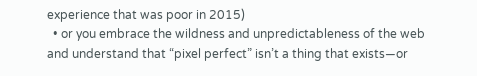experience that was poor in 2015)
  • or you embrace the wildness and unpredictableness of the web and understand that “pixel perfect” isn’t a thing that exists—or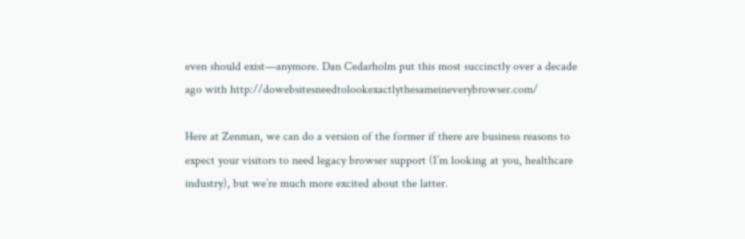even should exist—anymore. Dan Cedarholm put this most succinctly over a decade ago with http://dowebsitesneedtolookexactlythesameineverybrowser.com/

Here at Zenman, we can do a version of the former if there are business reasons to expect your visitors to need legacy browser support (I’m looking at you, healthcare industry), but we’re much more excited about the latter.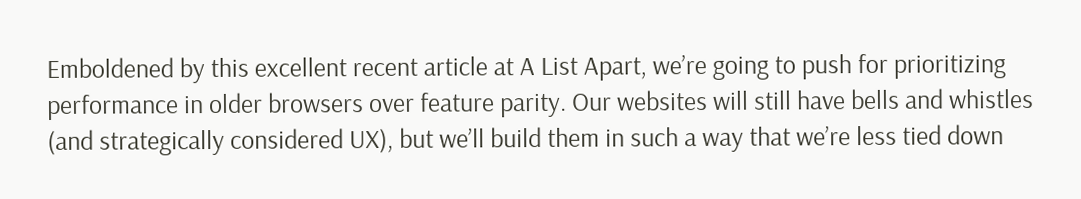Emboldened by this excellent recent article at A List Apart, we’re going to push for prioritizing performance in older browsers over feature parity. Our websites will still have bells and whistles (and strategically considered UX), but we’ll build them in such a way that we’re less tied down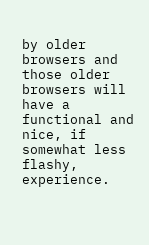by older browsers and those older browsers will have a functional and nice, if somewhat less flashy, experience.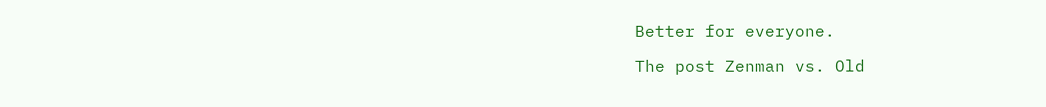Better for everyone.

The post Zenman vs. Old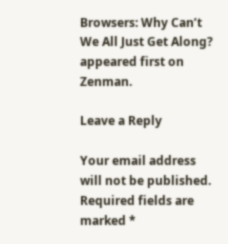Browsers: Why Can’t We All Just Get Along? appeared first on Zenman.

Leave a Reply

Your email address will not be published. Required fields are marked *